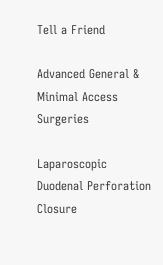Tell a Friend

Advanced General &
Minimal Access Surgeries

Laparoscopic Duodenal Perforation Closure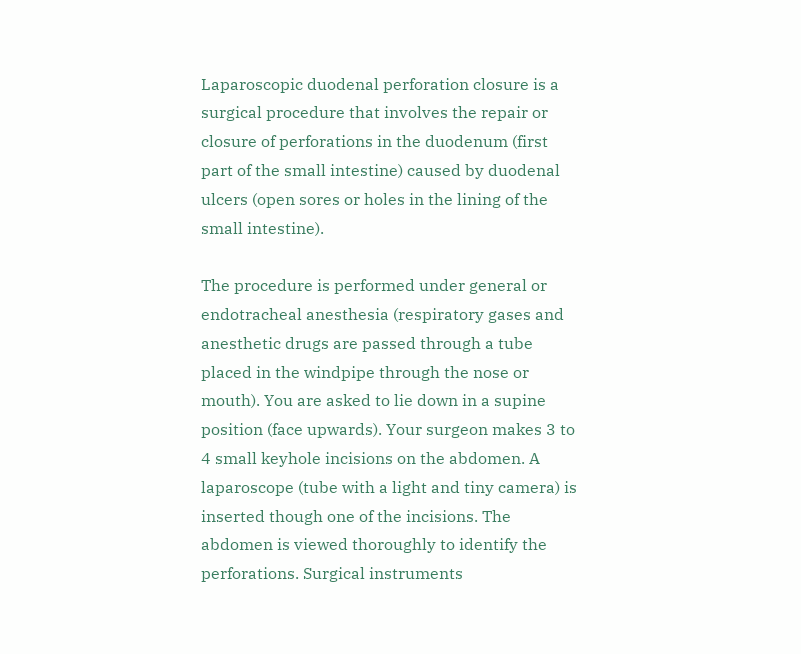Laparoscopic duodenal perforation closure is a surgical procedure that involves the repair or closure of perforations in the duodenum (first part of the small intestine) caused by duodenal ulcers (open sores or holes in the lining of the small intestine).

The procedure is performed under general or endotracheal anesthesia (respiratory gases and anesthetic drugs are passed through a tube placed in the windpipe through the nose or mouth). You are asked to lie down in a supine position (face upwards). Your surgeon makes 3 to 4 small keyhole incisions on the abdomen. A laparoscope (tube with a light and tiny camera) is inserted though one of the incisions. The abdomen is viewed thoroughly to identify the perforations. Surgical instruments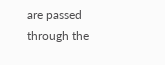are passed through the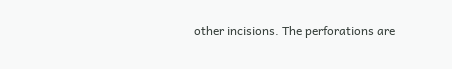other incisions. The perforations are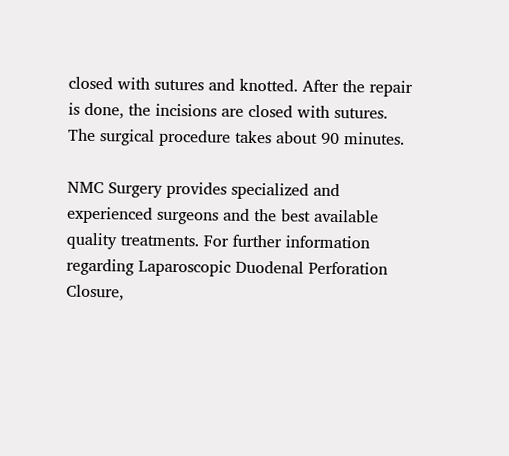closed with sutures and knotted. After the repair is done, the incisions are closed with sutures. The surgical procedure takes about 90 minutes.

NMC Surgery provides specialized and experienced surgeons and the best available quality treatments. For further information regarding Laparoscopic Duodenal Perforation Closure,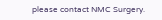please contact NMC Surgery.